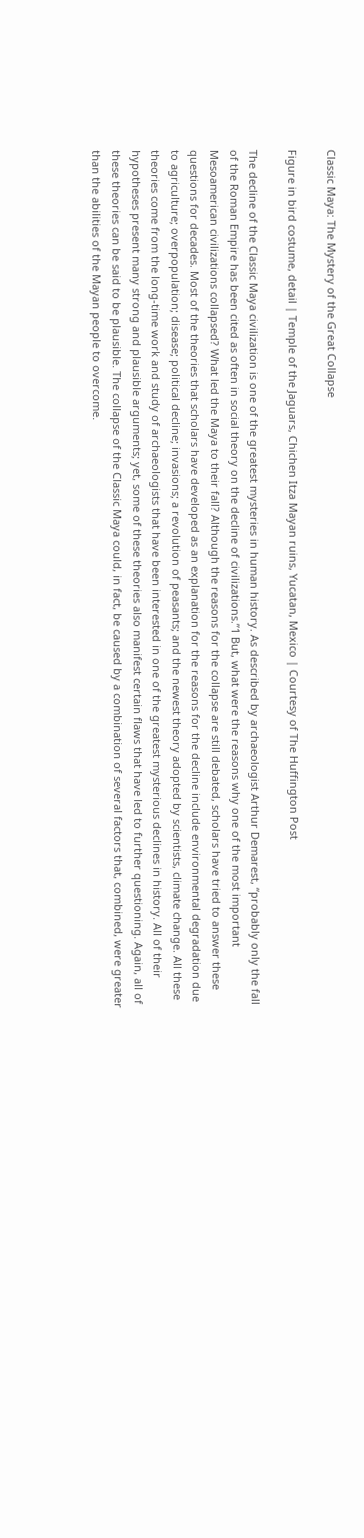Classic Maya: The Mystery of the Great Collapse

Figure in bird costume, detail | Temple of the Jaguars, Chichen Itza Mayan ruins, Yucatan, Mexico | Courtesy of The Huffington Post

The decline of the Classic Maya civilization is one of the greatest mysteries in human history. As described by archaeologist Arthur Demarest, “probably only the fall of the Roman Empire has been cited as often in social theory on the decline of civilizations.”1 But, what were the reasons why one of the most important Mesoamerican civilizations collapsed? What led the Maya to their fall? Although the reasons for the collapse are still debated, scholars have tried to answer these questions for decades. Most of the theories that scholars have developed as an explanation for the reasons for the decline include environmental degradation due to agriculture; overpopulation; disease; political decline; invasions; a revolution of peasants; and the newest theory adopted by scientists, climate change. All these theories come from the long-time work and study of archaeologists that have been interested in one of the greatest mysterious declines in history. All of their hypotheses present many strong and plausible arguments; yet, some of these theories also manifest certain flaws that have led to further questioning. Again, all of these theories can be said to be plausible. The collapse of the Classic Maya could, in fact, be caused by a combination of several factors that, combined, were greater than the abilities of the Mayan people to overcome.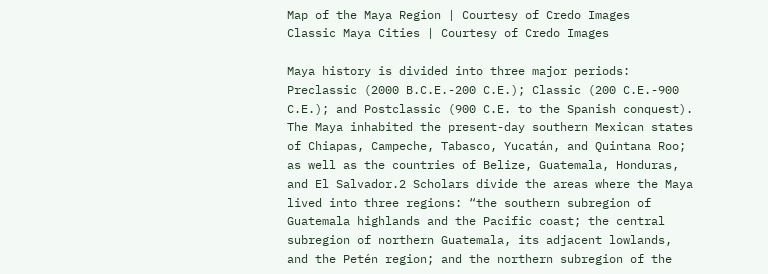Map of the Maya Region | Courtesy of Credo Images
Classic Maya Cities | Courtesy of Credo Images

Maya history is divided into three major periods: Preclassic (2000 B.C.E.-200 C.E.); Classic (200 C.E.-900 C.E.); and Postclassic (900 C.E. to the Spanish conquest). The Maya inhabited the present-day southern Mexican states of Chiapas, Campeche, Tabasco, Yucatán, and Quintana Roo; as well as the countries of Belize, Guatemala, Honduras, and El Salvador.2 Scholars divide the areas where the Maya lived into three regions: “the southern subregion of Guatemala highlands and the Pacific coast; the central subregion of northern Guatemala, its adjacent lowlands, and the Petén region; and the northern subregion of the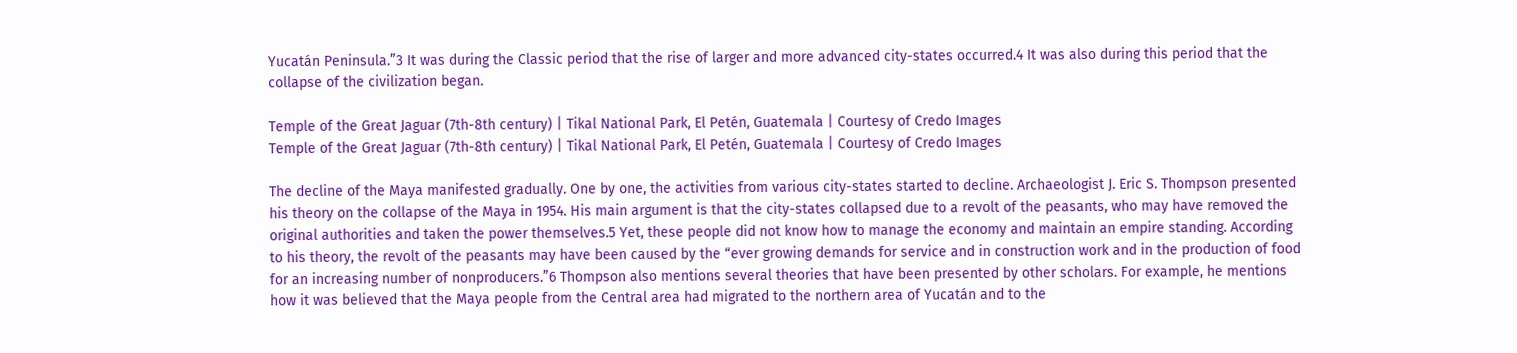Yucatán Peninsula.”3 It was during the Classic period that the rise of larger and more advanced city-states occurred.4 It was also during this period that the collapse of the civilization began.

Temple of the Great Jaguar (7th-8th century) | Tikal National Park, El Petén, Guatemala | Courtesy of Credo Images
Temple of the Great Jaguar (7th-8th century) | Tikal National Park, El Petén, Guatemala | Courtesy of Credo Images

The decline of the Maya manifested gradually. One by one, the activities from various city-states started to decline. Archaeologist J. Eric S. Thompson presented his theory on the collapse of the Maya in 1954. His main argument is that the city-states collapsed due to a revolt of the peasants, who may have removed the original authorities and taken the power themselves.5 Yet, these people did not know how to manage the economy and maintain an empire standing. According to his theory, the revolt of the peasants may have been caused by the “ever growing demands for service and in construction work and in the production of food for an increasing number of nonproducers.”6 Thompson also mentions several theories that have been presented by other scholars. For example, he mentions how it was believed that the Maya people from the Central area had migrated to the northern area of Yucatán and to the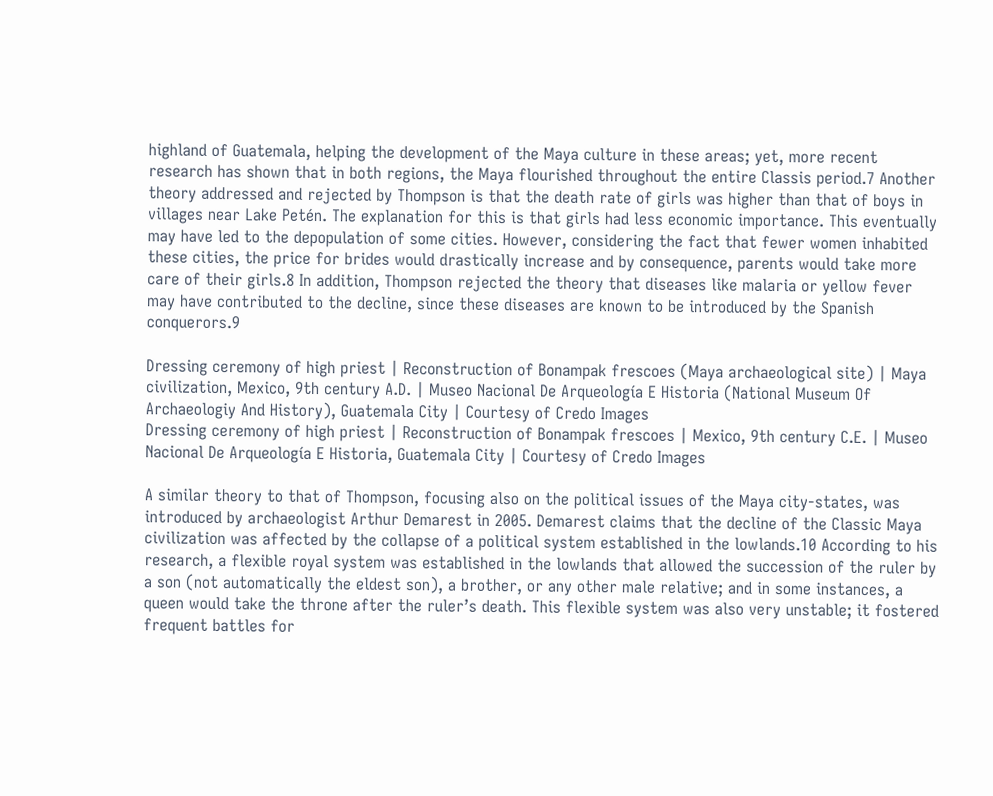highland of Guatemala, helping the development of the Maya culture in these areas; yet, more recent research has shown that in both regions, the Maya flourished throughout the entire Classis period.7 Another theory addressed and rejected by Thompson is that the death rate of girls was higher than that of boys in villages near Lake Petén. The explanation for this is that girls had less economic importance. This eventually may have led to the depopulation of some cities. However, considering the fact that fewer women inhabited these cities, the price for brides would drastically increase and by consequence, parents would take more care of their girls.8 In addition, Thompson rejected the theory that diseases like malaria or yellow fever may have contributed to the decline, since these diseases are known to be introduced by the Spanish conquerors.9

Dressing ceremony of high priest | Reconstruction of Bonampak frescoes (Maya archaeological site) | Maya civilization, Mexico, 9th century A.D. | Museo Nacional De Arqueología E Historia (National Museum Of Archaeologiy And History), Guatemala City | Courtesy of Credo Images
Dressing ceremony of high priest | Reconstruction of Bonampak frescoes | Mexico, 9th century C.E. | Museo Nacional De Arqueología E Historia, Guatemala City | Courtesy of Credo Images

A similar theory to that of Thompson, focusing also on the political issues of the Maya city-states, was introduced by archaeologist Arthur Demarest in 2005. Demarest claims that the decline of the Classic Maya civilization was affected by the collapse of a political system established in the lowlands.10 According to his research, a flexible royal system was established in the lowlands that allowed the succession of the ruler by a son (not automatically the eldest son), a brother, or any other male relative; and in some instances, a queen would take the throne after the ruler’s death. This flexible system was also very unstable; it fostered frequent battles for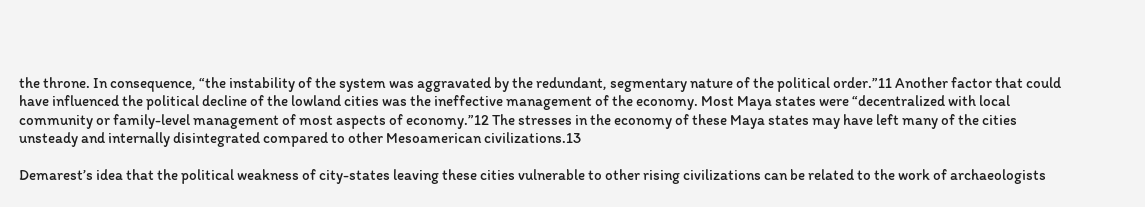the throne. In consequence, “the instability of the system was aggravated by the redundant, segmentary nature of the political order.”11 Another factor that could have influenced the political decline of the lowland cities was the ineffective management of the economy. Most Maya states were “decentralized with local community or family-level management of most aspects of economy.”12 The stresses in the economy of these Maya states may have left many of the cities unsteady and internally disintegrated compared to other Mesoamerican civilizations.13

Demarest’s idea that the political weakness of city-states leaving these cities vulnerable to other rising civilizations can be related to the work of archaeologists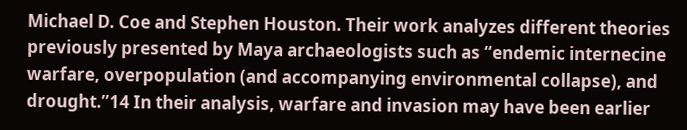Michael D. Coe and Stephen Houston. Their work analyzes different theories previously presented by Maya archaeologists such as “endemic internecine warfare, overpopulation (and accompanying environmental collapse), and drought.”14 In their analysis, warfare and invasion may have been earlier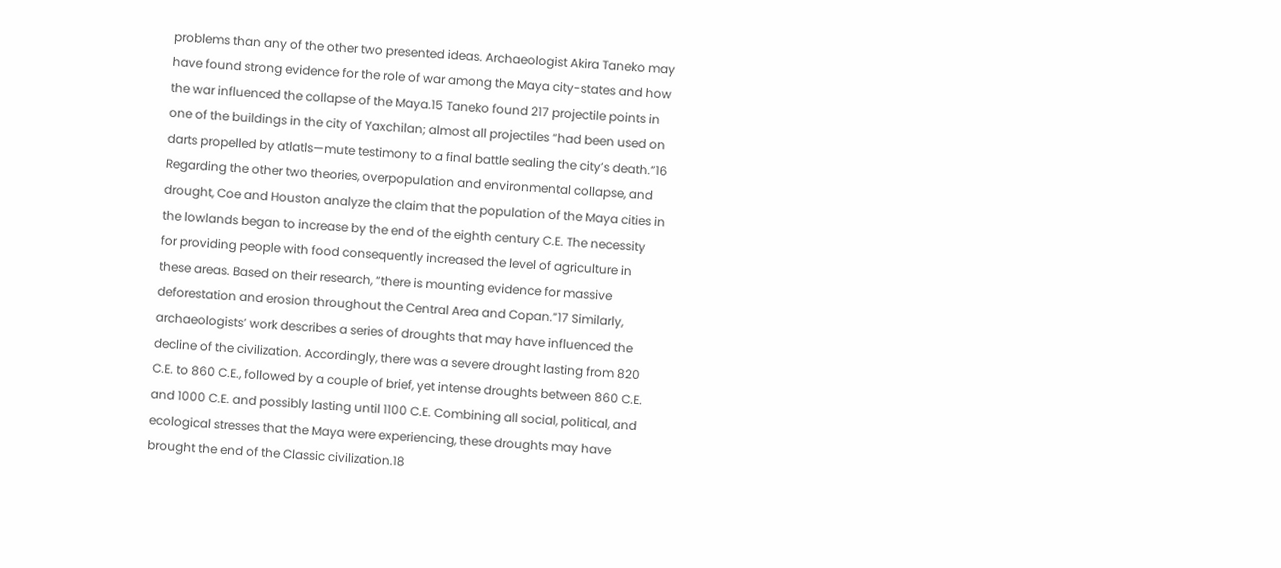problems than any of the other two presented ideas. Archaeologist Akira Taneko may have found strong evidence for the role of war among the Maya city-states and how the war influenced the collapse of the Maya.15 Taneko found 217 projectile points in one of the buildings in the city of Yaxchilan; almost all projectiles “had been used on darts propelled by atlatls—mute testimony to a final battle sealing the city’s death.”16 Regarding the other two theories, overpopulation and environmental collapse, and drought, Coe and Houston analyze the claim that the population of the Maya cities in the lowlands began to increase by the end of the eighth century C.E. The necessity for providing people with food consequently increased the level of agriculture in these areas. Based on their research, “there is mounting evidence for massive deforestation and erosion throughout the Central Area and Copan.”17 Similarly, archaeologists’ work describes a series of droughts that may have influenced the decline of the civilization. Accordingly, there was a severe drought lasting from 820 C.E. to 860 C.E., followed by a couple of brief, yet intense droughts between 860 C.E. and 1000 C.E. and possibly lasting until 1100 C.E. Combining all social, political, and ecological stresses that the Maya were experiencing, these droughts may have brought the end of the Classic civilization.18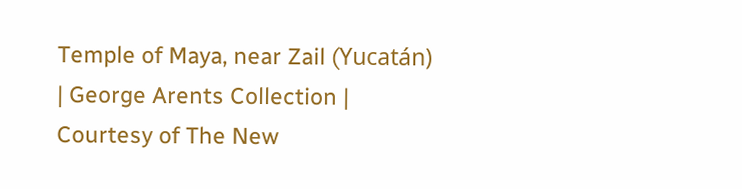Temple of Maya, near Zail (Yucatán) | George Arents Collection | Courtesy of The New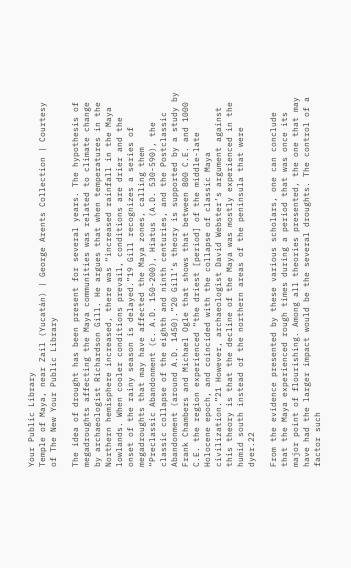Your Public Library
Temple of Maya, near Zail (Yucatán) | George Arents Collection | Courtesy of The New Your Public Library

The idea of drought has been present for several years. The hypothesis of megadroughts affecting the Maya communities was related to climate change by archaeologist Richardson Gill. He argues that when temperatures in the Northern hemisphere increased, there was “increased rainfall in the Maya lowlands. When cooler conditions prevail, conditions are drier and the onset of the rainy season is delayed.”19 Gill recognizes a series of megadroughts that may have affected the Maya zones, calling them “Preclassic Abandonment (c. A.D. 150-200), Hiatus (A.D. 530-590), the classic collapse of the eighth and ninth centuries, and the Postclassic Abandonment (around A.D. 1450).”20 Gill’s theory is supported by a study by Frank Chambers and Michael Ogle that shows that between 800 C.E. and 1000 C.E. the region experienced “the driest [period] of the middle-late Holocene epoch, and coincided with the collapse of classic Maya civilization.”21 However, archaeologist David Webster’s argument against this theory is that the decline of the Maya was mostly experienced in the humid south instead of the northern areas of the peninsula that were dyer.22

From the evidence presented by these various scholars, one can conclude that the Maya experienced rough times during a period that was once its major point of flourishing. Among all theories presented, the one that may have had the larger impact would be the several droughts. The control of a factor such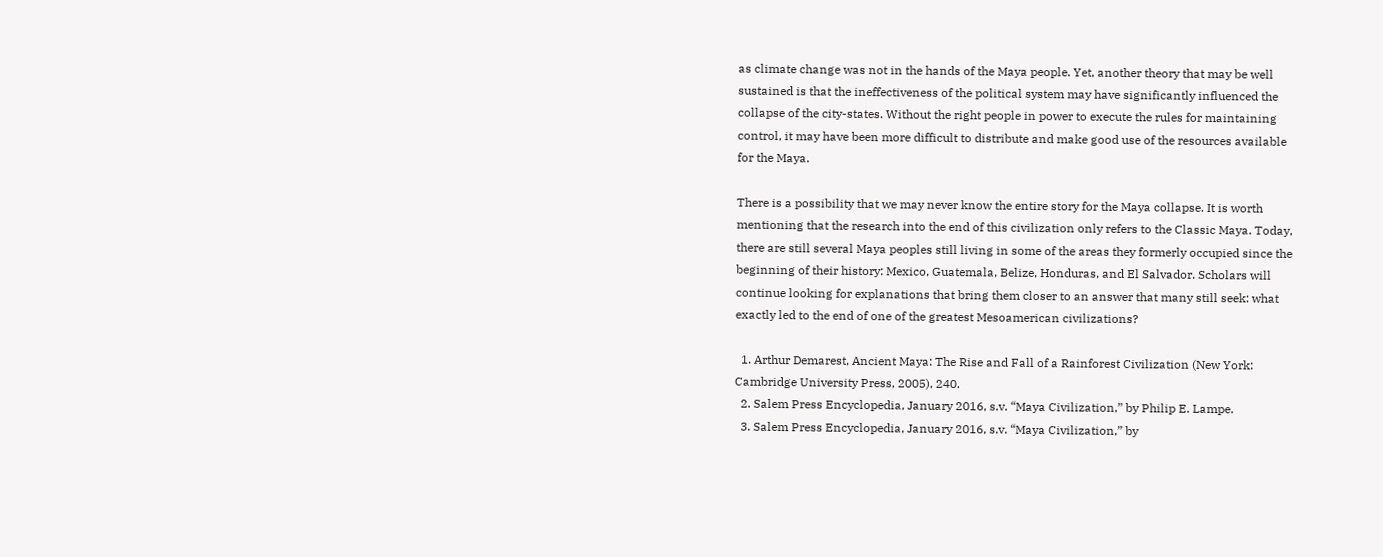as climate change was not in the hands of the Maya people. Yet, another theory that may be well sustained is that the ineffectiveness of the political system may have significantly influenced the collapse of the city-states. Without the right people in power to execute the rules for maintaining control, it may have been more difficult to distribute and make good use of the resources available for the Maya.

There is a possibility that we may never know the entire story for the Maya collapse. It is worth mentioning that the research into the end of this civilization only refers to the Classic Maya. Today, there are still several Maya peoples still living in some of the areas they formerly occupied since the beginning of their history: Mexico, Guatemala, Belize, Honduras, and El Salvador. Scholars will continue looking for explanations that bring them closer to an answer that many still seek: what exactly led to the end of one of the greatest Mesoamerican civilizations?

  1. Arthur Demarest, Ancient Maya: The Rise and Fall of a Rainforest Civilization (New York: Cambridge University Press, 2005), 240.
  2. Salem Press Encyclopedia, January 2016, s.v. “Maya Civilization,” by Philip E. Lampe.
  3. Salem Press Encyclopedia, January 2016, s.v. “Maya Civilization,” by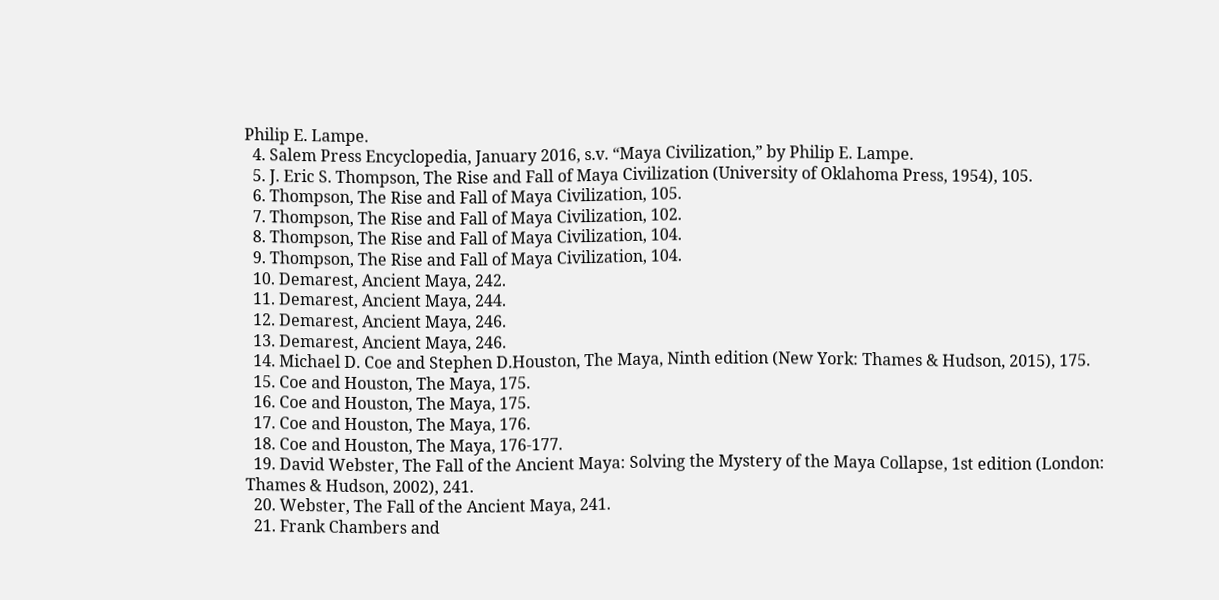Philip E. Lampe.
  4. Salem Press Encyclopedia, January 2016, s.v. “Maya Civilization,” by Philip E. Lampe.
  5. J. Eric S. Thompson, The Rise and Fall of Maya Civilization (University of Oklahoma Press, 1954), 105.
  6. Thompson, The Rise and Fall of Maya Civilization, 105.
  7. Thompson, The Rise and Fall of Maya Civilization, 102.
  8. Thompson, The Rise and Fall of Maya Civilization, 104.
  9. Thompson, The Rise and Fall of Maya Civilization, 104.
  10. Demarest, Ancient Maya, 242.
  11. Demarest, Ancient Maya, 244.
  12. Demarest, Ancient Maya, 246.
  13. Demarest, Ancient Maya, 246.
  14. Michael D. Coe and Stephen D.Houston, The Maya, Ninth edition (New York: Thames & Hudson, 2015), 175.
  15. Coe and Houston, The Maya, 175.
  16. Coe and Houston, The Maya, 175.
  17. Coe and Houston, The Maya, 176.
  18. Coe and Houston, The Maya, 176-177.
  19. David Webster, The Fall of the Ancient Maya: Solving the Mystery of the Maya Collapse, 1st edition (London: Thames & Hudson, 2002), 241.
  20. Webster, The Fall of the Ancient Maya, 241.
  21. Frank Chambers and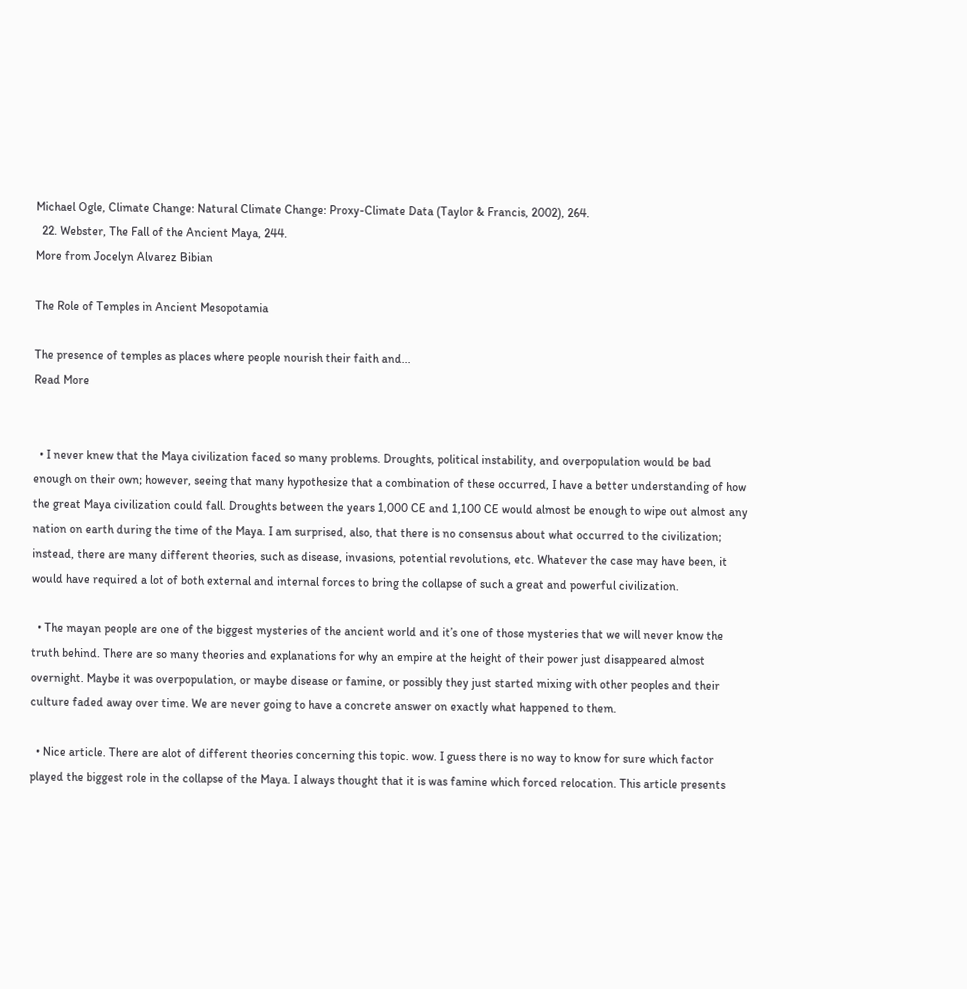Michael Ogle, Climate Change: Natural Climate Change: Proxy-Climate Data (Taylor & Francis, 2002), 264.
  22. Webster, The Fall of the Ancient Maya, 244.
More from Jocelyn Alvarez Bibian

The Role of Temples in Ancient Mesopotamia

The presence of temples as places where people nourish their faith and...
Read More


  • I never knew that the Maya civilization faced so many problems. Droughts, political instability, and overpopulation would be bad enough on their own; however, seeing that many hypothesize that a combination of these occurred, I have a better understanding of how the great Maya civilization could fall. Droughts between the years 1,000 CE and 1,100 CE would almost be enough to wipe out almost any nation on earth during the time of the Maya. I am surprised, also, that there is no consensus about what occurred to the civilization; instead, there are many different theories, such as disease, invasions, potential revolutions, etc. Whatever the case may have been, it would have required a lot of both external and internal forces to bring the collapse of such a great and powerful civilization.

  • The mayan people are one of the biggest mysteries of the ancient world and it’s one of those mysteries that we will never know the truth behind. There are so many theories and explanations for why an empire at the height of their power just disappeared almost overnight. Maybe it was overpopulation, or maybe disease or famine, or possibly they just started mixing with other peoples and their culture faded away over time. We are never going to have a concrete answer on exactly what happened to them.

  • Nice article. There are alot of different theories concerning this topic. wow. I guess there is no way to know for sure which factor played the biggest role in the collapse of the Maya. I always thought that it is was famine which forced relocation. This article presents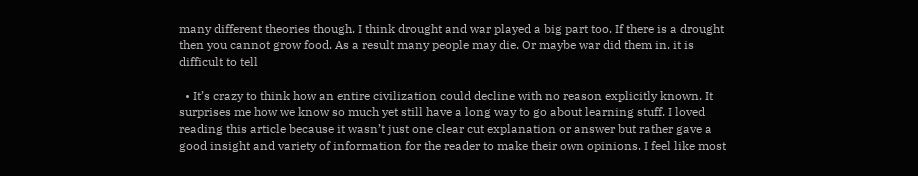many different theories though. I think drought and war played a big part too. If there is a drought then you cannot grow food. As a result many people may die. Or maybe war did them in. it is difficult to tell

  • It’s crazy to think how an entire civilization could decline with no reason explicitly known. It surprises me how we know so much yet still have a long way to go about learning stuff. I loved reading this article because it wasn’t just one clear cut explanation or answer but rather gave a good insight and variety of information for the reader to make their own opinions. I feel like most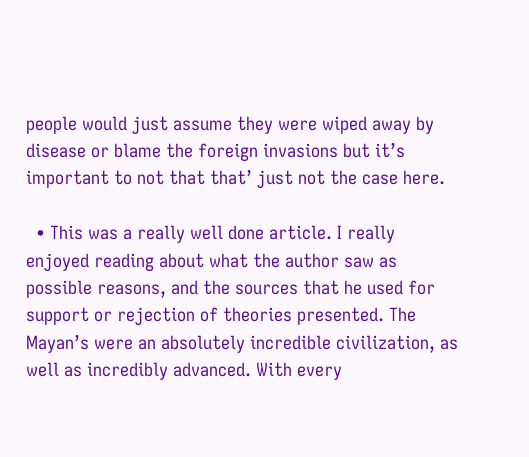people would just assume they were wiped away by disease or blame the foreign invasions but it’s important to not that that’ just not the case here.

  • This was a really well done article. I really enjoyed reading about what the author saw as possible reasons, and the sources that he used for support or rejection of theories presented. The Mayan’s were an absolutely incredible civilization, as well as incredibly advanced. With every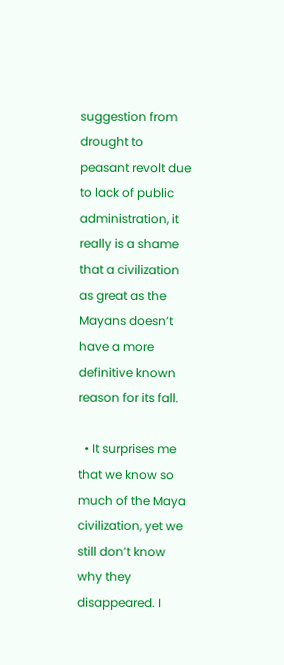suggestion from drought to peasant revolt due to lack of public administration, it really is a shame that a civilization as great as the Mayans doesn’t have a more definitive known reason for its fall.

  • It surprises me that we know so much of the Maya civilization, yet we still don’t know why they disappeared. I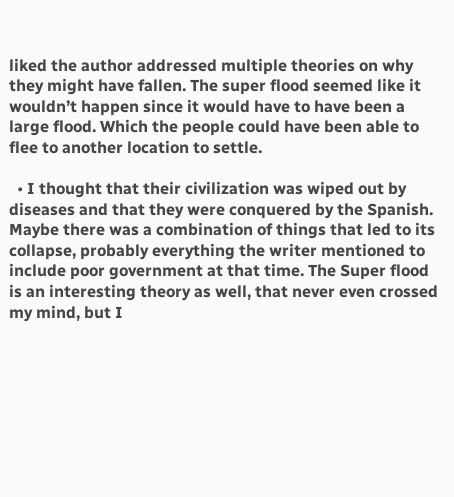liked the author addressed multiple theories on why they might have fallen. The super flood seemed like it wouldn’t happen since it would have to have been a large flood. Which the people could have been able to flee to another location to settle.

  • I thought that their civilization was wiped out by diseases and that they were conquered by the Spanish. Maybe there was a combination of things that led to its collapse, probably everything the writer mentioned to include poor government at that time. The Super flood is an interesting theory as well, that never even crossed my mind, but I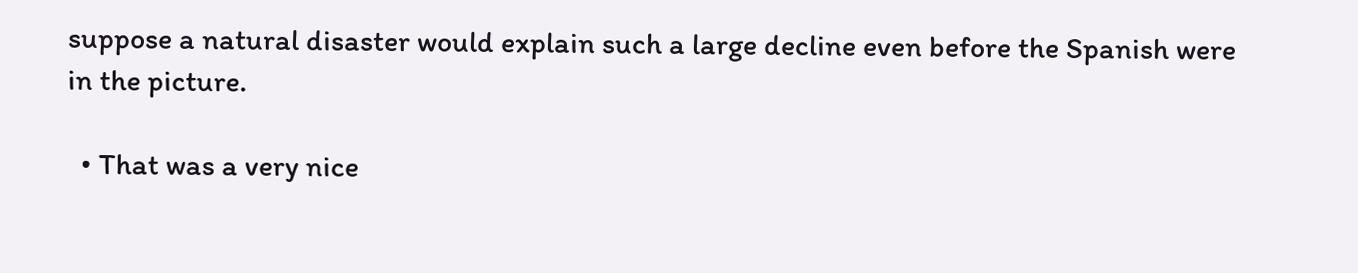suppose a natural disaster would explain such a large decline even before the Spanish were in the picture.

  • That was a very nice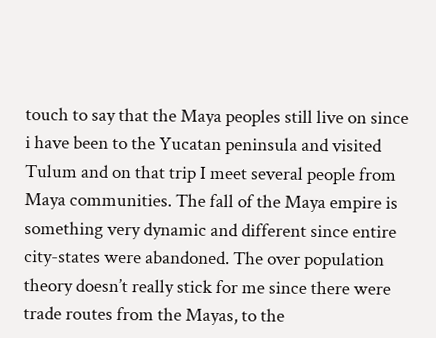touch to say that the Maya peoples still live on since i have been to the Yucatan peninsula and visited Tulum and on that trip I meet several people from Maya communities. The fall of the Maya empire is something very dynamic and different since entire city-states were abandoned. The over population theory doesn’t really stick for me since there were trade routes from the Mayas, to the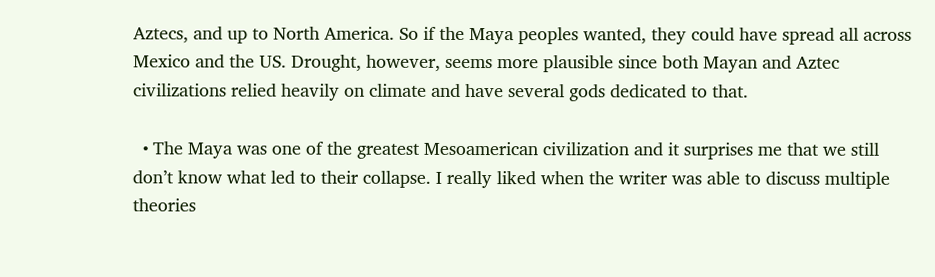Aztecs, and up to North America. So if the Maya peoples wanted, they could have spread all across Mexico and the US. Drought, however, seems more plausible since both Mayan and Aztec civilizations relied heavily on climate and have several gods dedicated to that.

  • The Maya was one of the greatest Mesoamerican civilization and it surprises me that we still don’t know what led to their collapse. I really liked when the writer was able to discuss multiple theories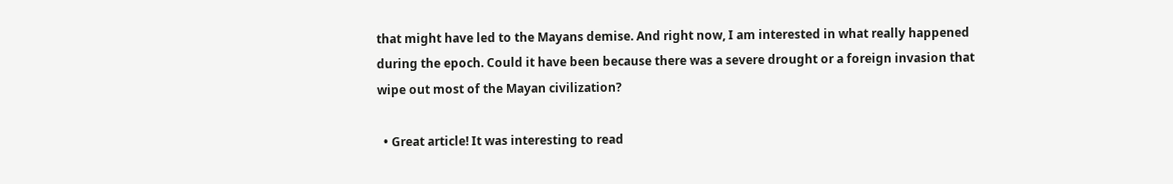that might have led to the Mayans demise. And right now, I am interested in what really happened during the epoch. Could it have been because there was a severe drought or a foreign invasion that wipe out most of the Mayan civilization?

  • Great article! It was interesting to read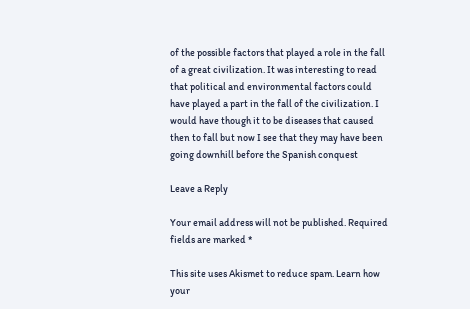of the possible factors that played a role in the fall of a great civilization. It was interesting to read that political and environmental factors could have played a part in the fall of the civilization. I would have though it to be diseases that caused then to fall but now I see that they may have been going downhill before the Spanish conquest

Leave a Reply

Your email address will not be published. Required fields are marked *

This site uses Akismet to reduce spam. Learn how your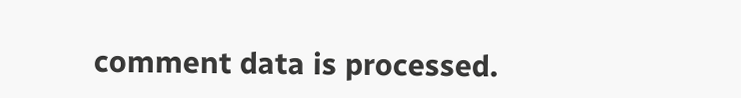comment data is processed.